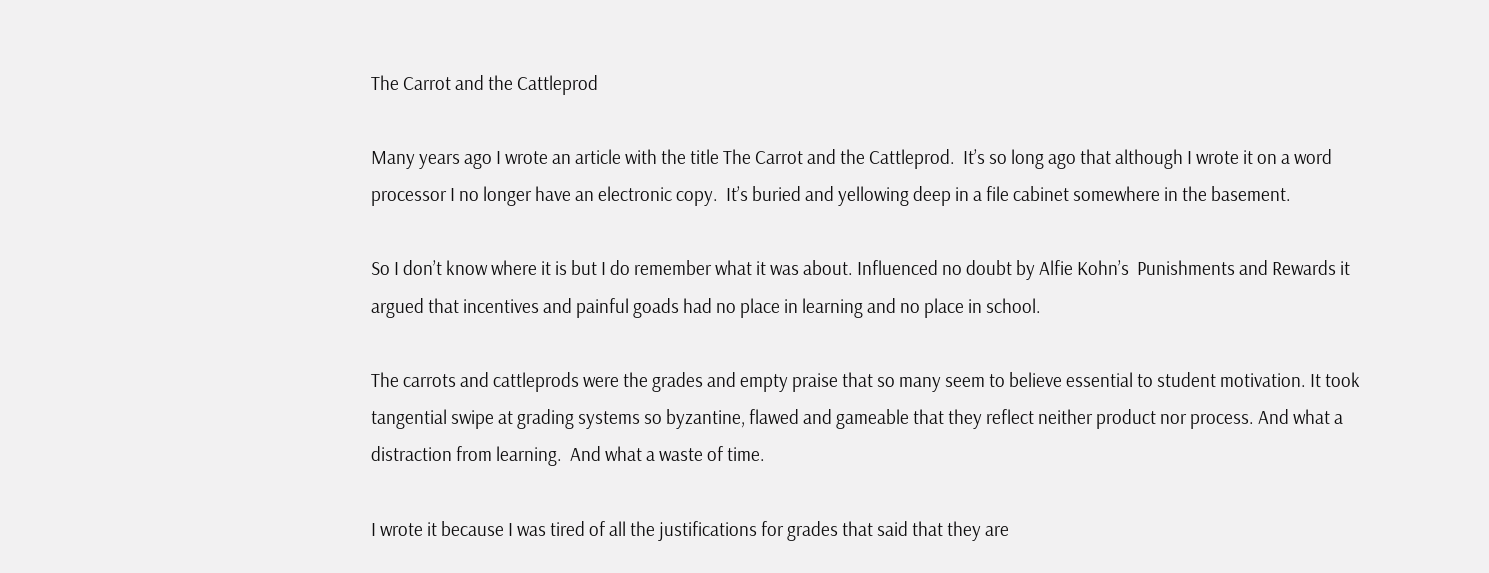The Carrot and the Cattleprod

Many years ago I wrote an article with the title The Carrot and the Cattleprod.  It’s so long ago that although I wrote it on a word processor I no longer have an electronic copy.  It’s buried and yellowing deep in a file cabinet somewhere in the basement.

So I don’t know where it is but I do remember what it was about. Influenced no doubt by Alfie Kohn’s  Punishments and Rewards it argued that incentives and painful goads had no place in learning and no place in school.

The carrots and cattleprods were the grades and empty praise that so many seem to believe essential to student motivation. It took tangential swipe at grading systems so byzantine, flawed and gameable that they reflect neither product nor process. And what a distraction from learning.  And what a waste of time.

I wrote it because I was tired of all the justifications for grades that said that they are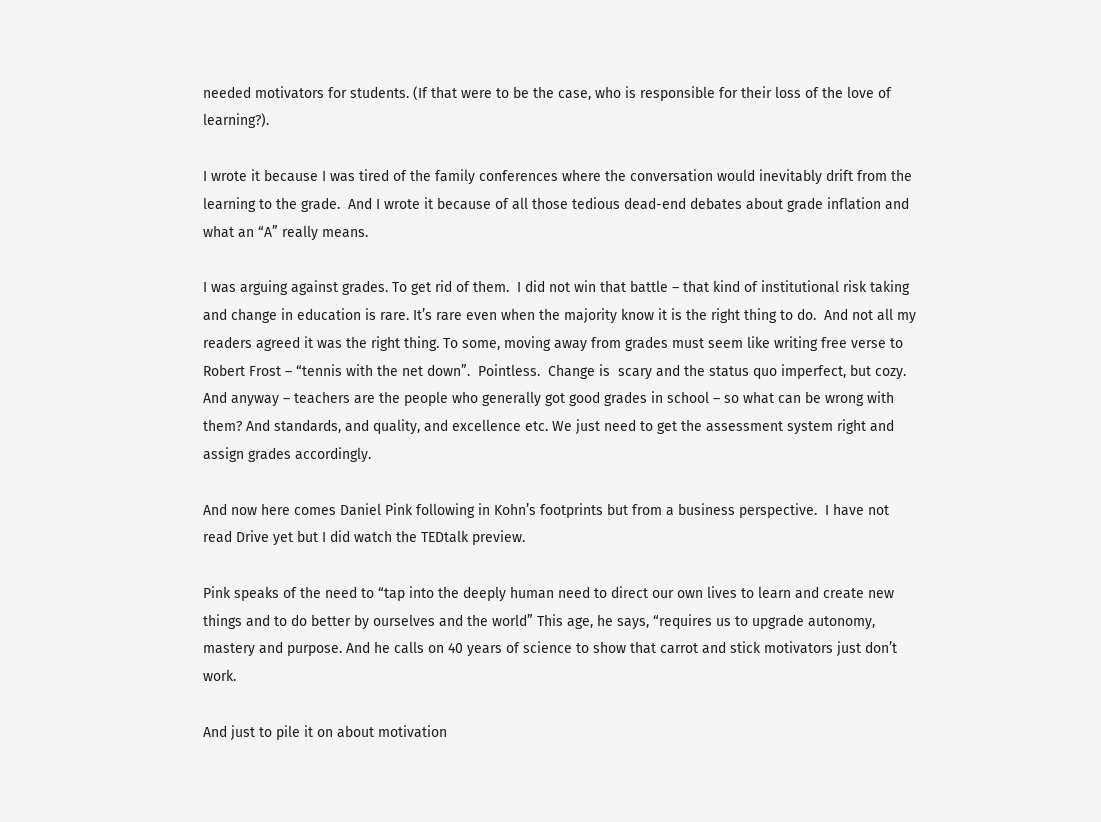needed motivators for students. (If that were to be the case, who is responsible for their loss of the love of learning?).

I wrote it because I was tired of the family conferences where the conversation would inevitably drift from the learning to the grade.  And I wrote it because of all those tedious dead-end debates about grade inflation and what an “A” really means.

I was arguing against grades. To get rid of them.  I did not win that battle – that kind of institutional risk taking and change in education is rare. It’s rare even when the majority know it is the right thing to do.  And not all my readers agreed it was the right thing. To some, moving away from grades must seem like writing free verse to Robert Frost – “tennis with the net down”.  Pointless.  Change is  scary and the status quo imperfect, but cozy.  And anyway – teachers are the people who generally got good grades in school – so what can be wrong with them? And standards, and quality, and excellence etc. We just need to get the assessment system right and assign grades accordingly.

And now here comes Daniel Pink following in Kohn’s footprints but from a business perspective.  I have not read Drive yet but I did watch the TEDtalk preview.

Pink speaks of the need to “tap into the deeply human need to direct our own lives to learn and create new things and to do better by ourselves and the world” This age, he says, “requires us to upgrade autonomy, mastery and purpose. And he calls on 40 years of science to show that carrot and stick motivators just don’t work.

And just to pile it on about motivation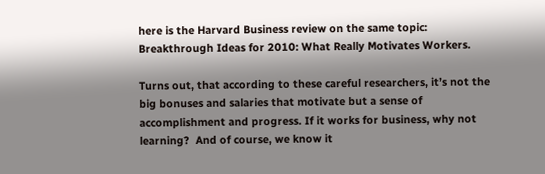here is the Harvard Business review on the same topic: Breakthrough Ideas for 2010: What Really Motivates Workers.

Turns out, that according to these careful researchers, it’s not the big bonuses and salaries that motivate but a sense of accomplishment and progress. If it works for business, why not learning?  And of course, we know it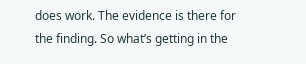does work. The evidence is there for the finding. So what’s getting in the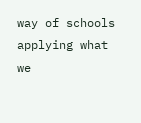way of schools applying what we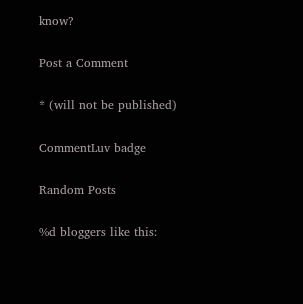know?

Post a Comment

* (will not be published)

CommentLuv badge

Random Posts

%d bloggers like this: